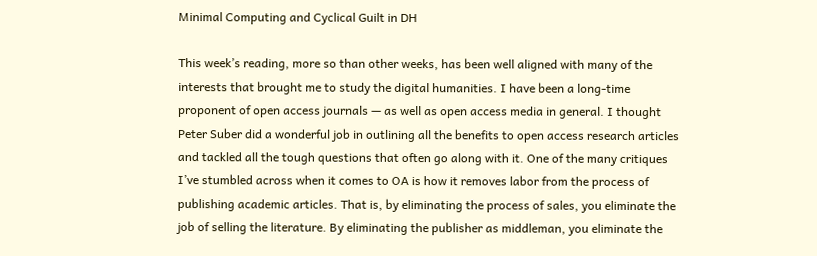Minimal Computing and Cyclical Guilt in DH

This week’s reading, more so than other weeks, has been well aligned with many of the interests that brought me to study the digital humanities. I have been a long-time proponent of open access journals — as well as open access media in general. I thought Peter Suber did a wonderful job in outlining all the benefits to open access research articles and tackled all the tough questions that often go along with it. One of the many critiques I’ve stumbled across when it comes to OA is how it removes labor from the process of publishing academic articles. That is, by eliminating the process of sales, you eliminate the job of selling the literature. By eliminating the publisher as middleman, you eliminate the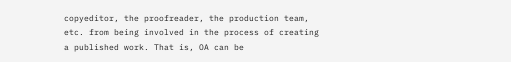copyeditor, the proofreader, the production team, etc. from being involved in the process of creating a published work. That is, OA can be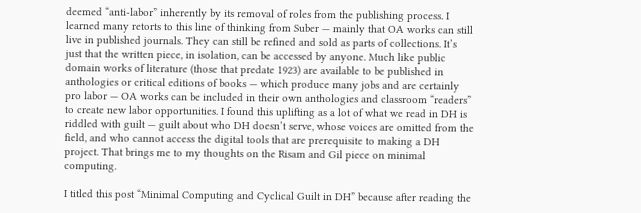deemed “anti-labor” inherently by its removal of roles from the publishing process. I learned many retorts to this line of thinking from Suber — mainly that OA works can still live in published journals. They can still be refined and sold as parts of collections. It’s just that the written piece, in isolation, can be accessed by anyone. Much like public domain works of literature (those that predate 1923) are available to be published in anthologies or critical editions of books — which produce many jobs and are certainly pro labor — OA works can be included in their own anthologies and classroom “readers” to create new labor opportunities. I found this uplifting as a lot of what we read in DH is riddled with guilt — guilt about who DH doesn’t serve, whose voices are omitted from the field, and who cannot access the digital tools that are prerequisite to making a DH project. That brings me to my thoughts on the Risam and Gil piece on minimal computing.

I titled this post “Minimal Computing and Cyclical Guilt in DH” because after reading the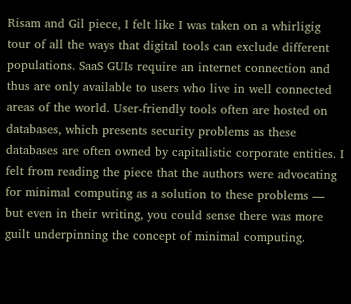Risam and Gil piece, I felt like I was taken on a whirligig tour of all the ways that digital tools can exclude different populations. SaaS GUIs require an internet connection and thus are only available to users who live in well connected areas of the world. User-friendly tools often are hosted on databases, which presents security problems as these databases are often owned by capitalistic corporate entities. I felt from reading the piece that the authors were advocating for minimal computing as a solution to these problems — but even in their writing, you could sense there was more guilt underpinning the concept of minimal computing.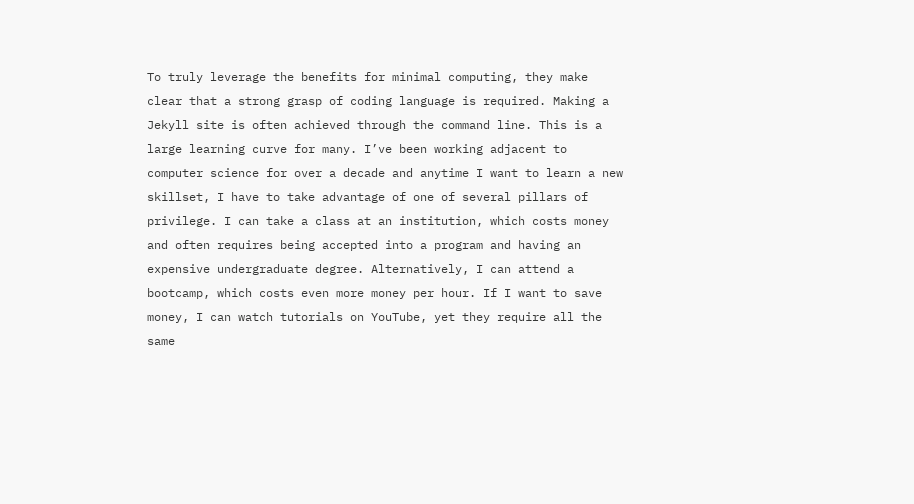To truly leverage the benefits for minimal computing, they make clear that a strong grasp of coding language is required. Making a Jekyll site is often achieved through the command line. This is a large learning curve for many. I’ve been working adjacent to computer science for over a decade and anytime I want to learn a new skillset, I have to take advantage of one of several pillars of privilege. I can take a class at an institution, which costs money and often requires being accepted into a program and having an expensive undergraduate degree. Alternatively, I can attend a bootcamp, which costs even more money per hour. If I want to save money, I can watch tutorials on YouTube, yet they require all the same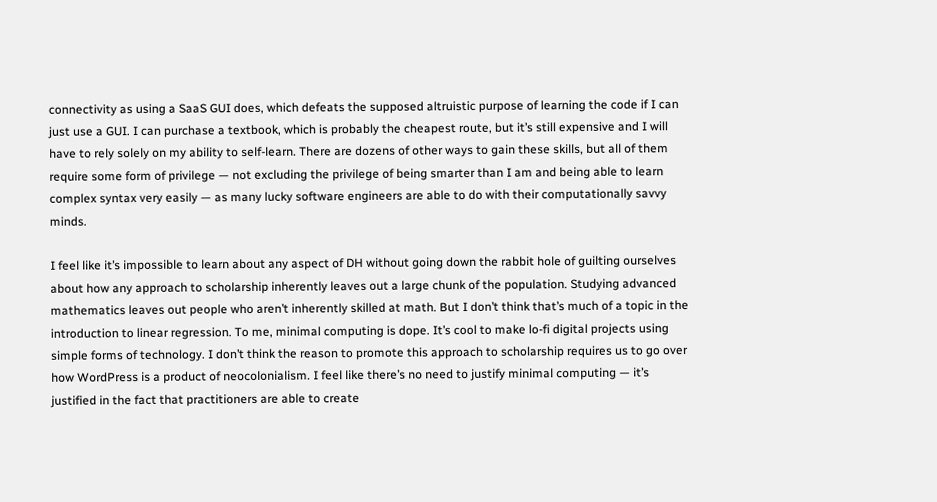connectivity as using a SaaS GUI does, which defeats the supposed altruistic purpose of learning the code if I can just use a GUI. I can purchase a textbook, which is probably the cheapest route, but it’s still expensive and I will have to rely solely on my ability to self-learn. There are dozens of other ways to gain these skills, but all of them require some form of privilege — not excluding the privilege of being smarter than I am and being able to learn complex syntax very easily — as many lucky software engineers are able to do with their computationally savvy minds.

I feel like it’s impossible to learn about any aspect of DH without going down the rabbit hole of guilting ourselves about how any approach to scholarship inherently leaves out a large chunk of the population. Studying advanced mathematics leaves out people who aren’t inherently skilled at math. But I don’t think that’s much of a topic in the introduction to linear regression. To me, minimal computing is dope. It’s cool to make lo-fi digital projects using simple forms of technology. I don’t think the reason to promote this approach to scholarship requires us to go over how WordPress is a product of neocolonialism. I feel like there’s no need to justify minimal computing — it’s justified in the fact that practitioners are able to create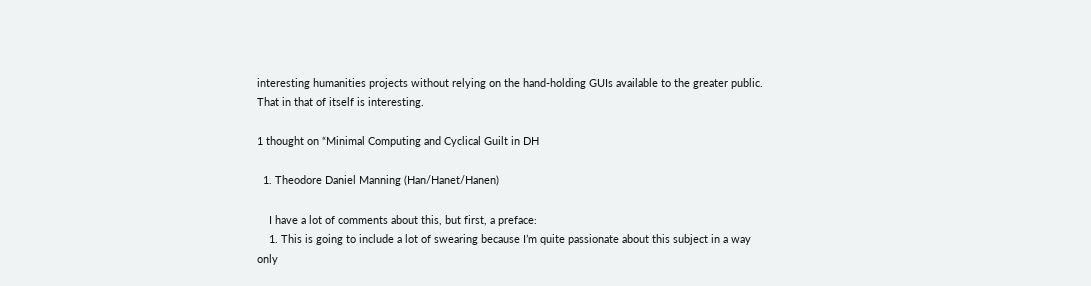interesting humanities projects without relying on the hand-holding GUIs available to the greater public. That in that of itself is interesting.

1 thought on “Minimal Computing and Cyclical Guilt in DH

  1. Theodore Daniel Manning (Han/Hanet/Hanen)

    I have a lot of comments about this, but first, a preface:
    1. This is going to include a lot of swearing because I’m quite passionate about this subject in a way only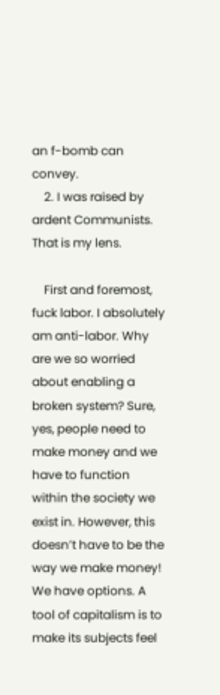an f-bomb can convey.
    2. I was raised by ardent Communists. That is my lens.

    First and foremost, fuck labor. I absolutely am anti-labor. Why are we so worried about enabling a broken system? Sure, yes, people need to make money and we have to function within the society we exist in. However, this doesn’t have to be the way we make money! We have options. A tool of capitalism is to make its subjects feel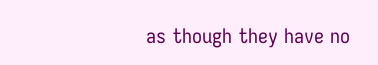as though they have no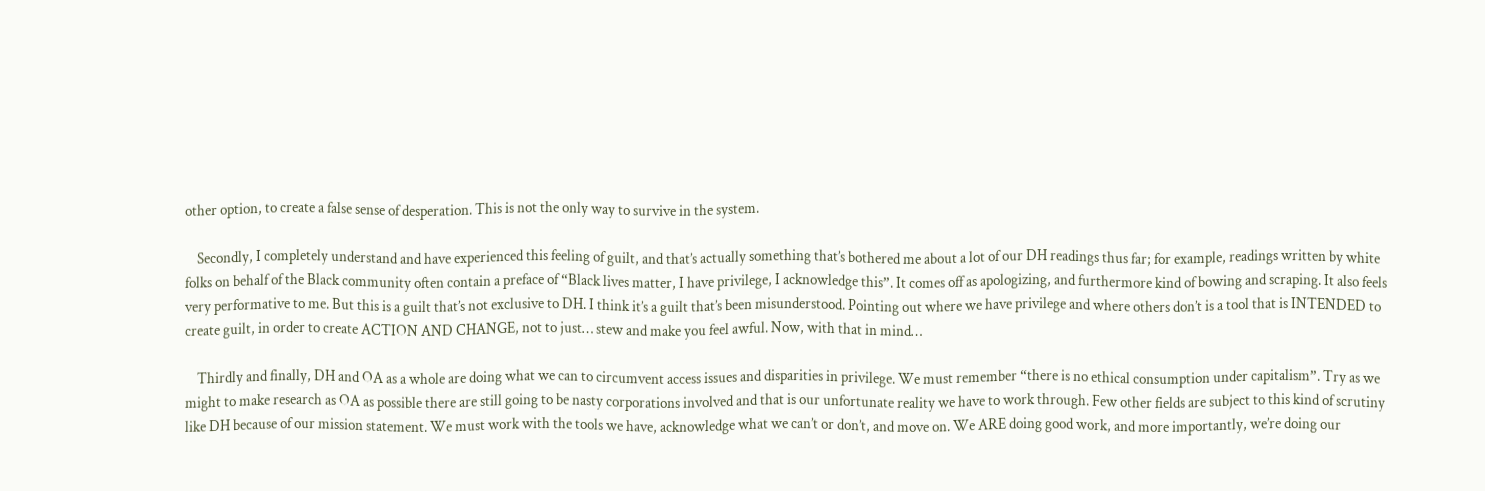other option, to create a false sense of desperation. This is not the only way to survive in the system.

    Secondly, I completely understand and have experienced this feeling of guilt, and that’s actually something that’s bothered me about a lot of our DH readings thus far; for example, readings written by white folks on behalf of the Black community often contain a preface of “Black lives matter, I have privilege, I acknowledge this”. It comes off as apologizing, and furthermore kind of bowing and scraping. It also feels very performative to me. But this is a guilt that’s not exclusive to DH. I think it’s a guilt that’s been misunderstood. Pointing out where we have privilege and where others don’t is a tool that is INTENDED to create guilt, in order to create ACTION AND CHANGE, not to just… stew and make you feel awful. Now, with that in mind…

    Thirdly and finally, DH and OA as a whole are doing what we can to circumvent access issues and disparities in privilege. We must remember “there is no ethical consumption under capitalism”. Try as we might to make research as OA as possible there are still going to be nasty corporations involved and that is our unfortunate reality we have to work through. Few other fields are subject to this kind of scrutiny like DH because of our mission statement. We must work with the tools we have, acknowledge what we can’t or don’t, and move on. We ARE doing good work, and more importantly, we’re doing our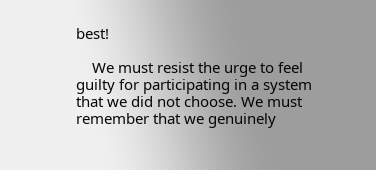best!

    We must resist the urge to feel guilty for participating in a system that we did not choose. We must remember that we genuinely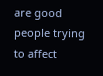are good people trying to affect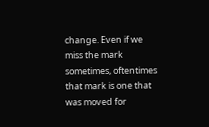change. Even if we miss the mark sometimes, oftentimes that mark is one that was moved for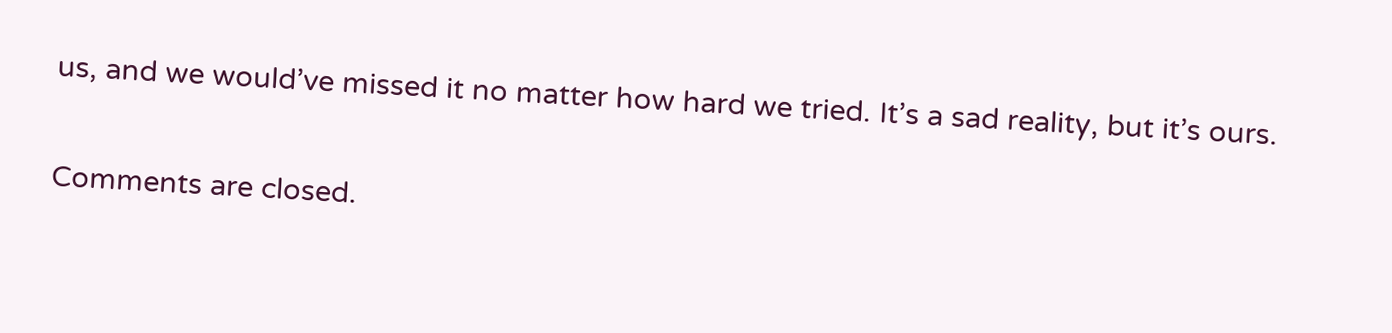us, and we would’ve missed it no matter how hard we tried. It’s a sad reality, but it’s ours.

Comments are closed.